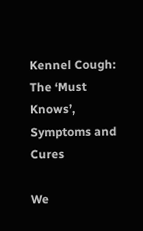Kennel Cough: The ‘Must Knows’, Symptoms and Cures

We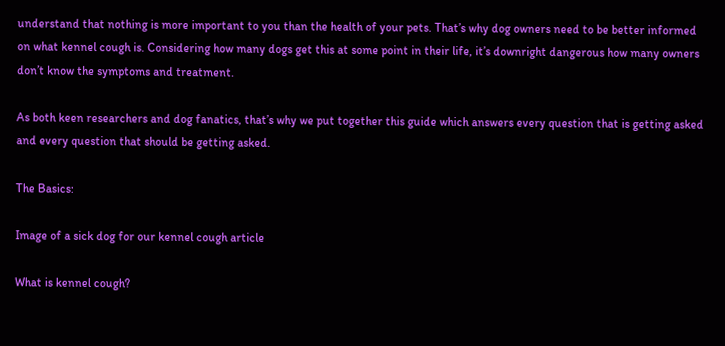understand that nothing is more important to you than the health of your pets. That’s why dog owners need to be better informed on what kennel cough is. Considering how many dogs get this at some point in their life, it’s downright dangerous how many owners don’t know the symptoms and treatment.

As both keen researchers and dog fanatics, that’s why we put together this guide which answers every question that is getting asked and every question that should be getting asked.

The Basics:

Image of a sick dog for our kennel cough article

What is kennel cough?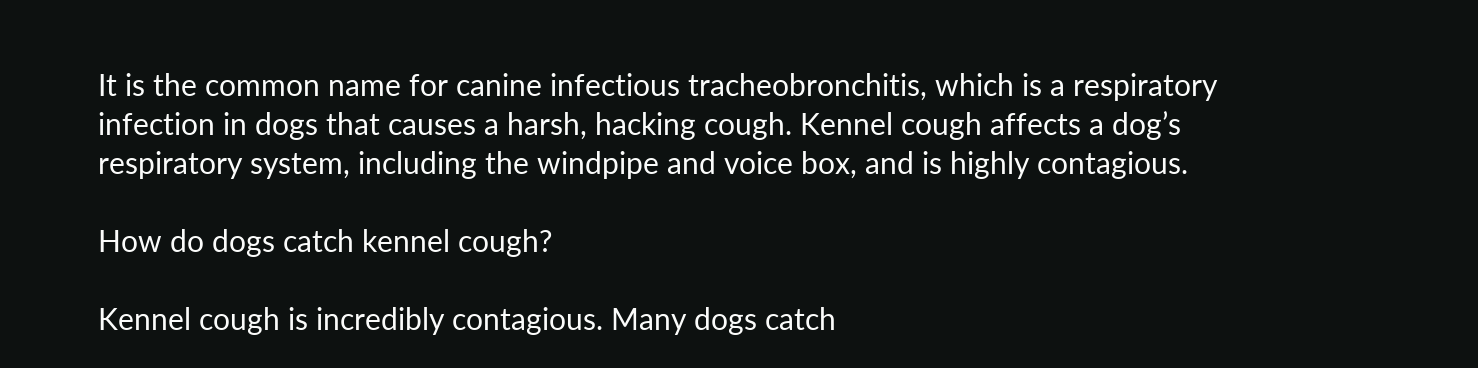It is the common name for canine infectious tracheobronchitis, which is a respiratory infection in dogs that causes a harsh, hacking cough. Kennel cough affects a dog’s respiratory system, including the windpipe and voice box, and is highly contagious.

How do dogs catch kennel cough?

Kennel cough is incredibly contagious. Many dogs catch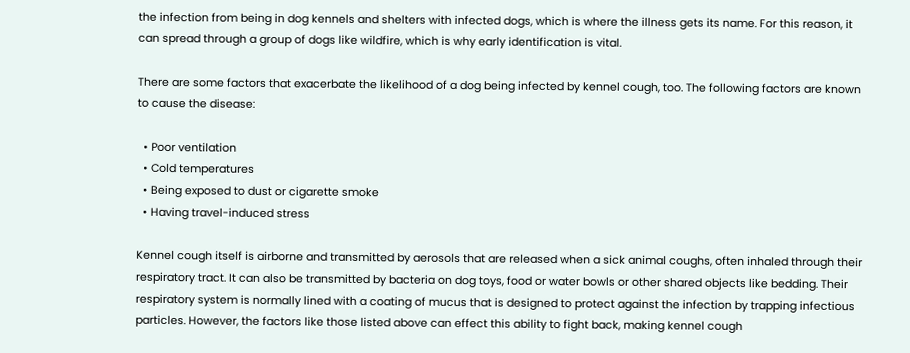the infection from being in dog kennels and shelters with infected dogs, which is where the illness gets its name. For this reason, it can spread through a group of dogs like wildfire, which is why early identification is vital.

There are some factors that exacerbate the likelihood of a dog being infected by kennel cough, too. The following factors are known to cause the disease:

  • Poor ventilation
  • Cold temperatures
  • Being exposed to dust or cigarette smoke
  • Having travel-induced stress

Kennel cough itself is airborne and transmitted by aerosols that are released when a sick animal coughs, often inhaled through their respiratory tract. It can also be transmitted by bacteria on dog toys, food or water bowls or other shared objects like bedding. Their respiratory system is normally lined with a coating of mucus that is designed to protect against the infection by trapping infectious particles. However, the factors like those listed above can effect this ability to fight back, making kennel cough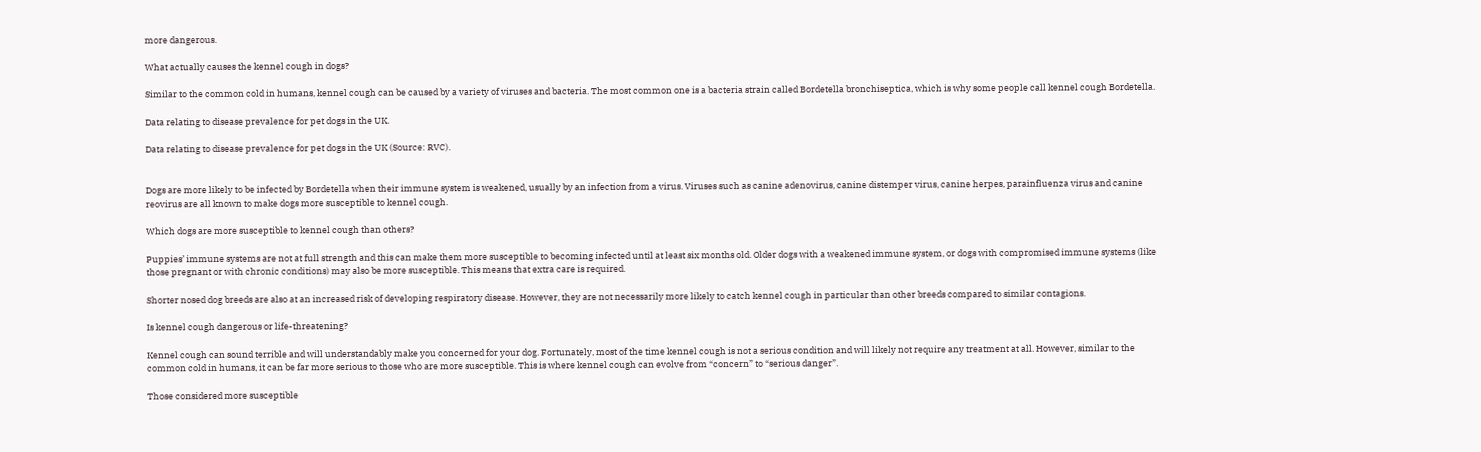more dangerous.

What actually causes the kennel cough in dogs?

Similar to the common cold in humans, kennel cough can be caused by a variety of viruses and bacteria. The most common one is a bacteria strain called Bordetella bronchiseptica, which is why some people call kennel cough Bordetella.

Data relating to disease prevalence for pet dogs in the UK.

Data relating to disease prevalence for pet dogs in the UK (Source: RVC).


Dogs are more likely to be infected by Bordetella when their immune system is weakened, usually by an infection from a virus. Viruses such as canine adenovirus, canine distemper virus, canine herpes, parainfluenza virus and canine reovirus are all known to make dogs more susceptible to kennel cough.

Which dogs are more susceptible to kennel cough than others?

Puppies’ immune systems are not at full strength and this can make them more susceptible to becoming infected until at least six months old. Older dogs with a weakened immune system, or dogs with compromised immune systems (like those pregnant or with chronic conditions) may also be more susceptible. This means that extra care is required.

Shorter nosed dog breeds are also at an increased risk of developing respiratory disease. However, they are not necessarily more likely to catch kennel cough in particular than other breeds compared to similar contagions.

Is kennel cough dangerous or life-threatening?

Kennel cough can sound terrible and will understandably make you concerned for your dog. Fortunately, most of the time kennel cough is not a serious condition and will likely not require any treatment at all. However, similar to the common cold in humans, it can be far more serious to those who are more susceptible. This is where kennel cough can evolve from “concern” to “serious danger”.

Those considered more susceptible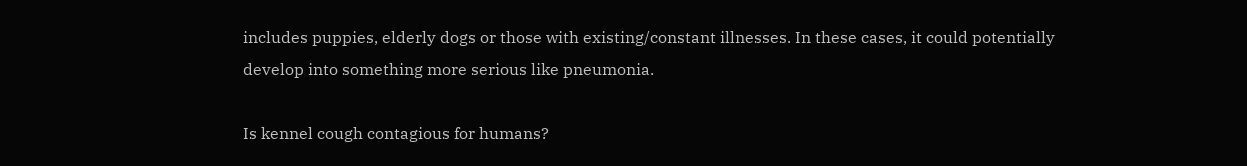includes puppies, elderly dogs or those with existing/constant illnesses. In these cases, it could potentially develop into something more serious like pneumonia.

Is kennel cough contagious for humans?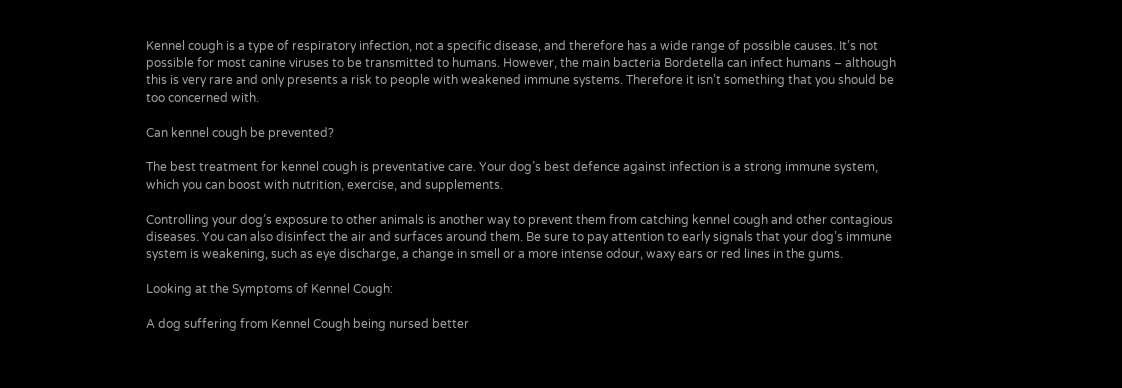Kennel cough is a type of respiratory infection, not a specific disease, and therefore has a wide range of possible causes. It’s not possible for most canine viruses to be transmitted to humans. However, the main bacteria Bordetella can infect humans – although this is very rare and only presents a risk to people with weakened immune systems. Therefore it isn’t something that you should be too concerned with.

Can kennel cough be prevented?

The best treatment for kennel cough is preventative care. Your dog’s best defence against infection is a strong immune system, which you can boost with nutrition, exercise, and supplements.

Controlling your dog’s exposure to other animals is another way to prevent them from catching kennel cough and other contagious diseases. You can also disinfect the air and surfaces around them. Be sure to pay attention to early signals that your dog’s immune system is weakening, such as eye discharge, a change in smell or a more intense odour, waxy ears or red lines in the gums.

Looking at the Symptoms of Kennel Cough:

A dog suffering from Kennel Cough being nursed better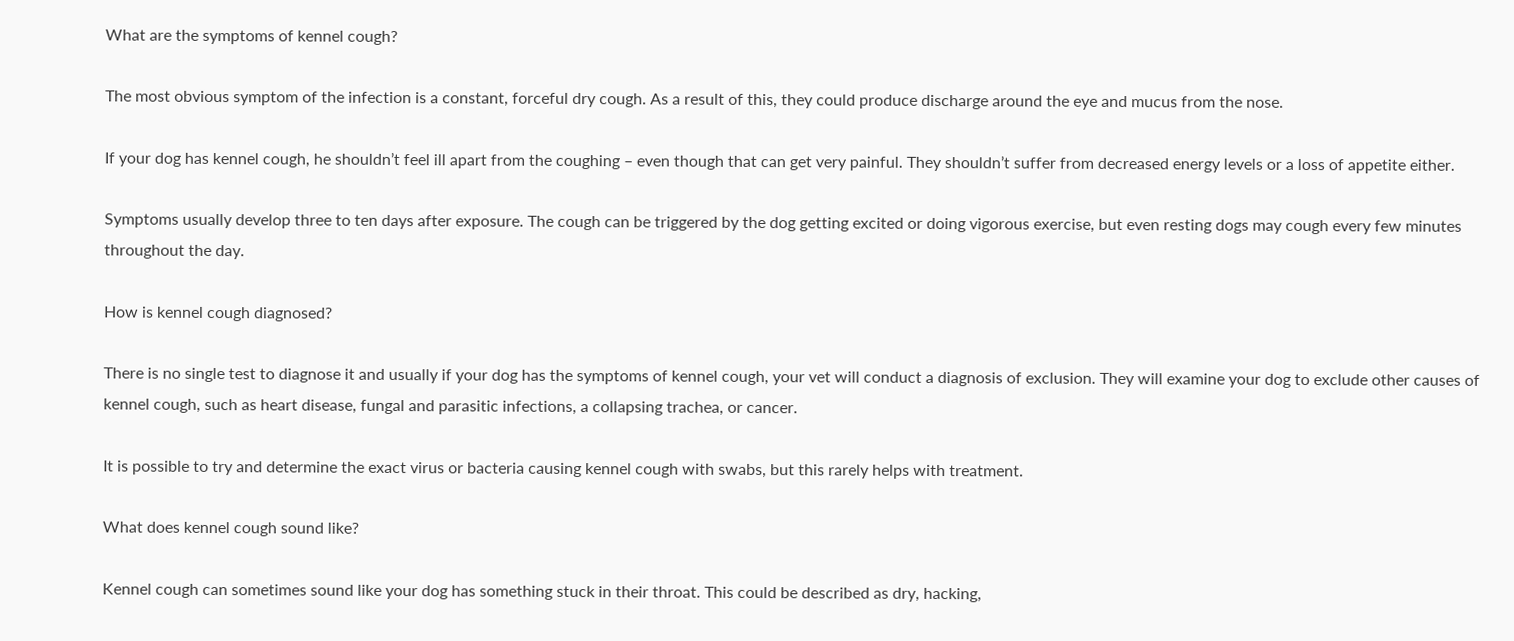What are the symptoms of kennel cough?

The most obvious symptom of the infection is a constant, forceful dry cough. As a result of this, they could produce discharge around the eye and mucus from the nose.

If your dog has kennel cough, he shouldn’t feel ill apart from the coughing – even though that can get very painful. They shouldn’t suffer from decreased energy levels or a loss of appetite either.

Symptoms usually develop three to ten days after exposure. The cough can be triggered by the dog getting excited or doing vigorous exercise, but even resting dogs may cough every few minutes throughout the day.

How is kennel cough diagnosed?

There is no single test to diagnose it and usually if your dog has the symptoms of kennel cough, your vet will conduct a diagnosis of exclusion. They will examine your dog to exclude other causes of kennel cough, such as heart disease, fungal and parasitic infections, a collapsing trachea, or cancer.

It is possible to try and determine the exact virus or bacteria causing kennel cough with swabs, but this rarely helps with treatment.

What does kennel cough sound like?

Kennel cough can sometimes sound like your dog has something stuck in their throat. This could be described as dry, hacking,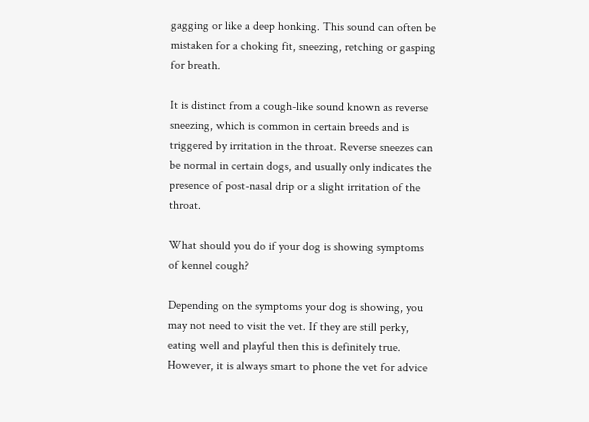gagging or like a deep honking. This sound can often be mistaken for a choking fit, sneezing, retching or gasping for breath.

It is distinct from a cough-like sound known as reverse sneezing, which is common in certain breeds and is triggered by irritation in the throat. Reverse sneezes can be normal in certain dogs, and usually only indicates the presence of post-nasal drip or a slight irritation of the throat.

What should you do if your dog is showing symptoms of kennel cough?

Depending on the symptoms your dog is showing, you may not need to visit the vet. If they are still perky, eating well and playful then this is definitely true. However, it is always smart to phone the vet for advice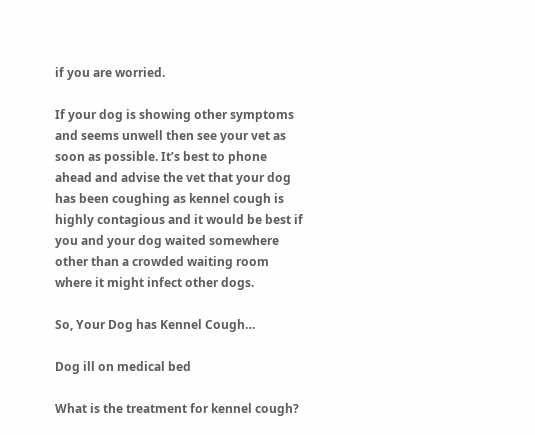if you are worried.

If your dog is showing other symptoms and seems unwell then see your vet as soon as possible. It’s best to phone ahead and advise the vet that your dog has been coughing as kennel cough is highly contagious and it would be best if you and your dog waited somewhere other than a crowded waiting room where it might infect other dogs.

So, Your Dog has Kennel Cough…

Dog ill on medical bed

What is the treatment for kennel cough?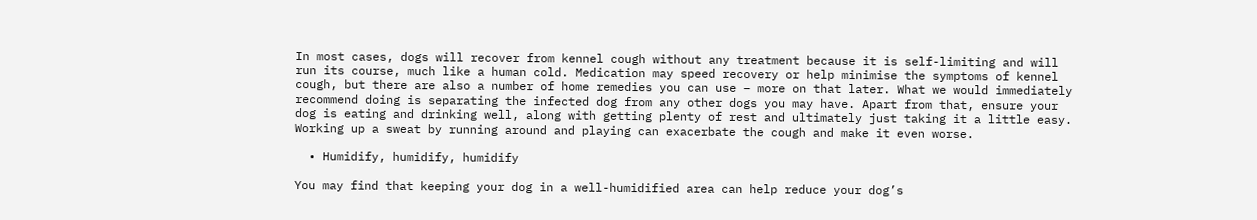In most cases, dogs will recover from kennel cough without any treatment because it is self-limiting and will run its course, much like a human cold. Medication may speed recovery or help minimise the symptoms of kennel cough, but there are also a number of home remedies you can use – more on that later. What we would immediately recommend doing is separating the infected dog from any other dogs you may have. Apart from that, ensure your dog is eating and drinking well, along with getting plenty of rest and ultimately just taking it a little easy. Working up a sweat by running around and playing can exacerbate the cough and make it even worse.

  • Humidify, humidify, humidify

You may find that keeping your dog in a well-humidified area can help reduce your dog’s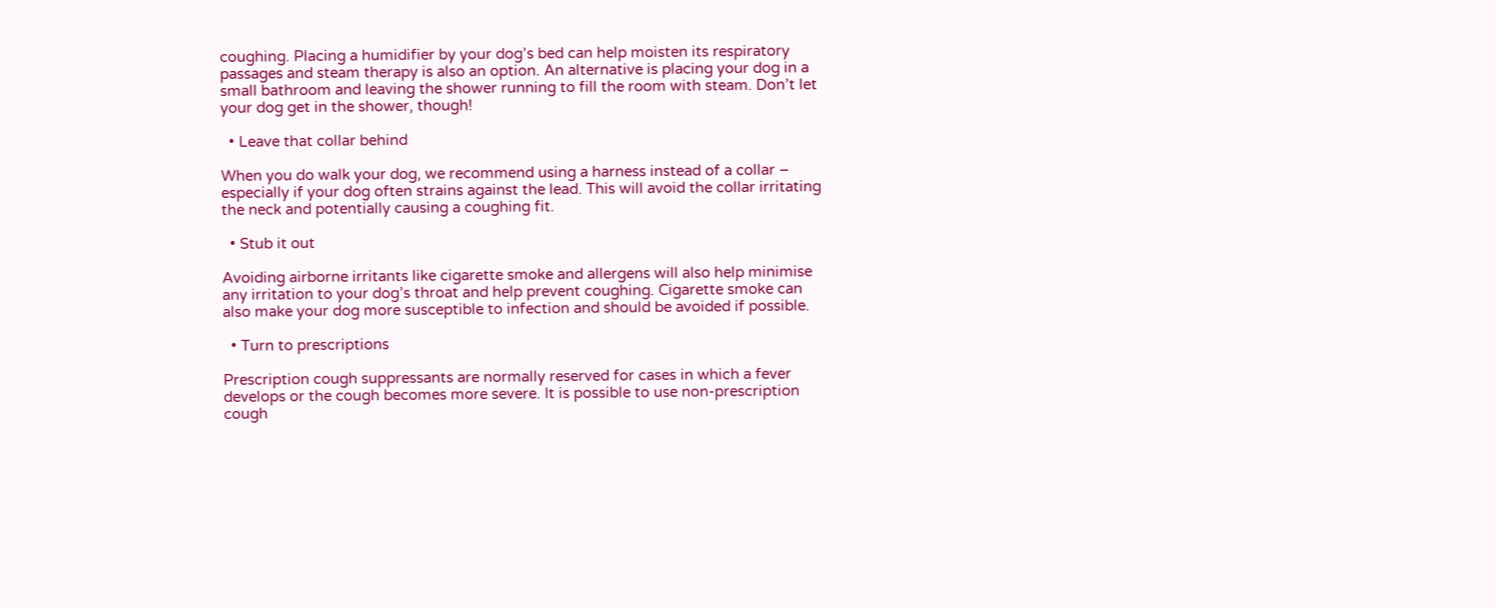coughing. Placing a humidifier by your dog’s bed can help moisten its respiratory passages and steam therapy is also an option. An alternative is placing your dog in a small bathroom and leaving the shower running to fill the room with steam. Don’t let your dog get in the shower, though!

  • Leave that collar behind

When you do walk your dog, we recommend using a harness instead of a collar – especially if your dog often strains against the lead. This will avoid the collar irritating the neck and potentially causing a coughing fit.

  • Stub it out

Avoiding airborne irritants like cigarette smoke and allergens will also help minimise any irritation to your dog’s throat and help prevent coughing. Cigarette smoke can also make your dog more susceptible to infection and should be avoided if possible.

  • Turn to prescriptions

Prescription cough suppressants are normally reserved for cases in which a fever develops or the cough becomes more severe. It is possible to use non-prescription cough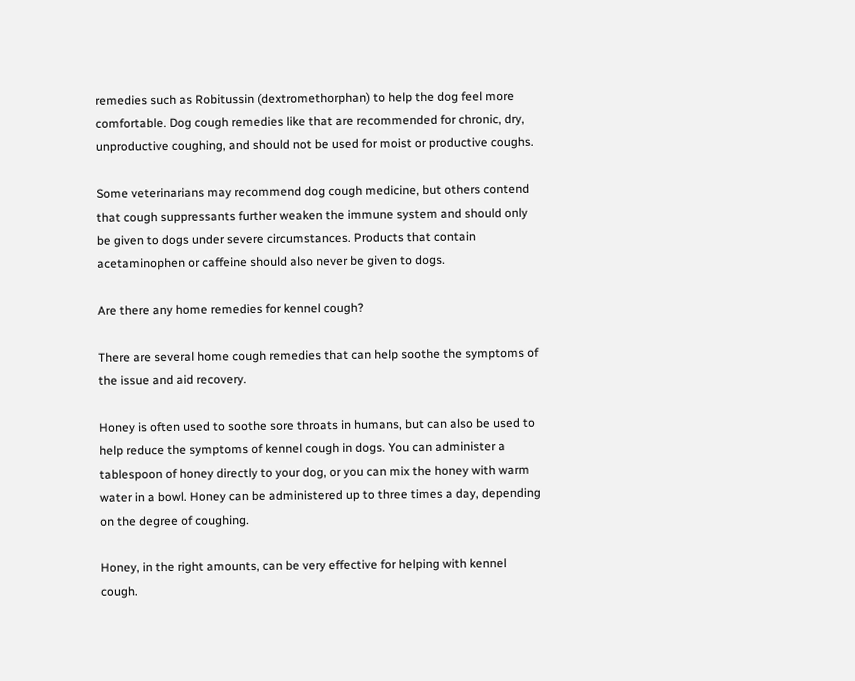remedies such as Robitussin (dextromethorphan) to help the dog feel more comfortable. Dog cough remedies like that are recommended for chronic, dry, unproductive coughing, and should not be used for moist or productive coughs.

Some veterinarians may recommend dog cough medicine, but others contend that cough suppressants further weaken the immune system and should only be given to dogs under severe circumstances. Products that contain acetaminophen or caffeine should also never be given to dogs.

Are there any home remedies for kennel cough?

There are several home cough remedies that can help soothe the symptoms of the issue and aid recovery.

Honey is often used to soothe sore throats in humans, but can also be used to help reduce the symptoms of kennel cough in dogs. You can administer a tablespoon of honey directly to your dog, or you can mix the honey with warm water in a bowl. Honey can be administered up to three times a day, depending on the degree of coughing.

Honey, in the right amounts, can be very effective for helping with kennel cough.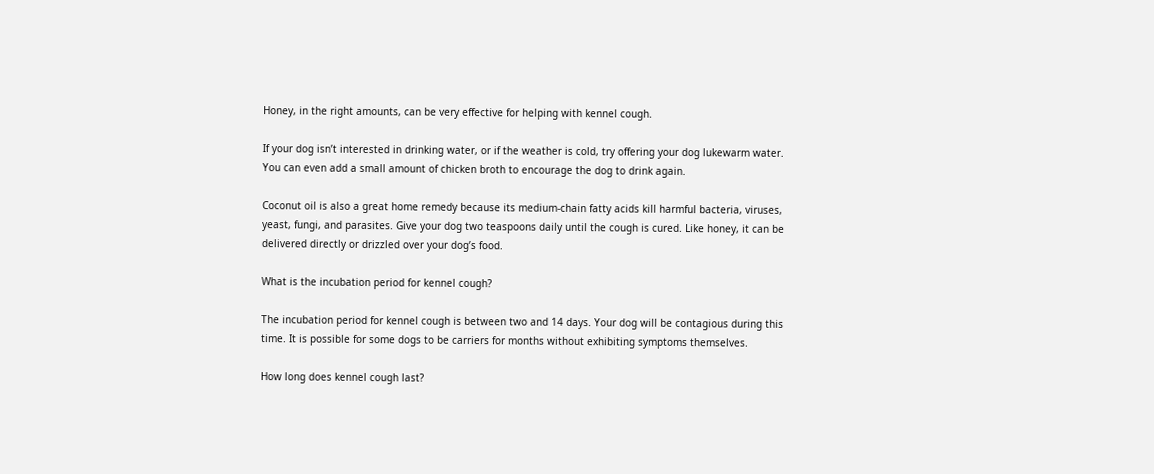Honey, in the right amounts, can be very effective for helping with kennel cough.

If your dog isn’t interested in drinking water, or if the weather is cold, try offering your dog lukewarm water. You can even add a small amount of chicken broth to encourage the dog to drink again.

Coconut oil is also a great home remedy because its medium-chain fatty acids kill harmful bacteria, viruses, yeast, fungi, and parasites. Give your dog two teaspoons daily until the cough is cured. Like honey, it can be delivered directly or drizzled over your dog’s food.

What is the incubation period for kennel cough?

The incubation period for kennel cough is between two and 14 days. Your dog will be contagious during this time. It is possible for some dogs to be carriers for months without exhibiting symptoms themselves.

How long does kennel cough last?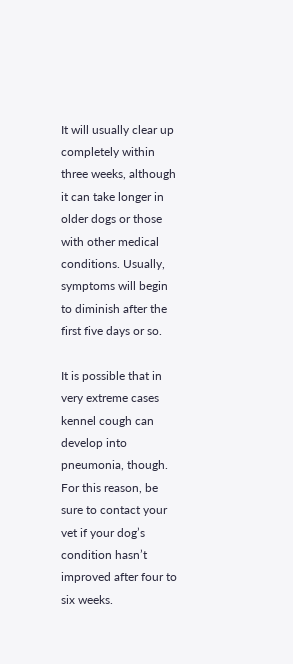It will usually clear up completely within three weeks, although it can take longer in older dogs or those with other medical conditions. Usually, symptoms will begin to diminish after the first five days or so.

It is possible that in very extreme cases kennel cough can develop into pneumonia, though. For this reason, be sure to contact your vet if your dog’s condition hasn’t improved after four to six weeks.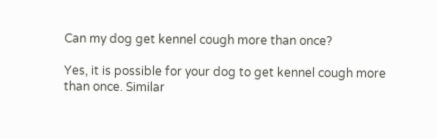Can my dog get kennel cough more than once?

Yes, it is possible for your dog to get kennel cough more than once. Similar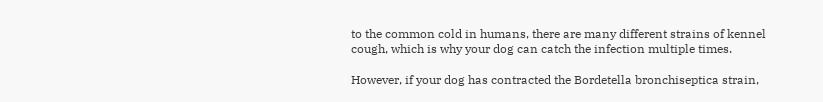to the common cold in humans, there are many different strains of kennel cough, which is why your dog can catch the infection multiple times.

However, if your dog has contracted the Bordetella bronchiseptica strain,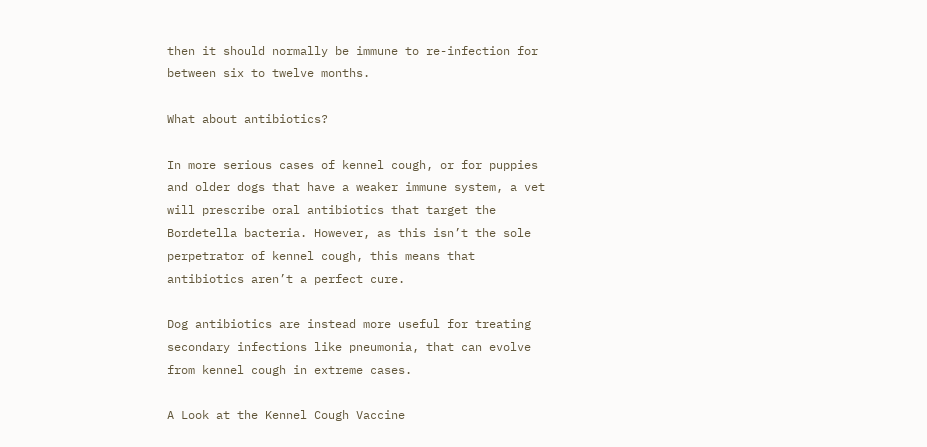then it should normally be immune to re-infection for between six to twelve months.

What about antibiotics?

In more serious cases of kennel cough, or for puppies and older dogs that have a weaker immune system, a vet will prescribe oral antibiotics that target the Bordetella bacteria. However, as this isn’t the sole perpetrator of kennel cough, this means that antibiotics aren’t a perfect cure.

Dog antibiotics are instead more useful for treating secondary infections like pneumonia, that can evolve from kennel cough in extreme cases.

A Look at the Kennel Cough Vaccine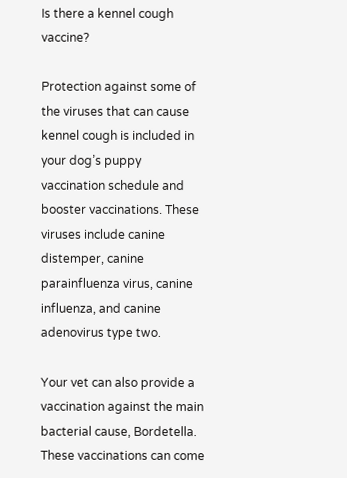Is there a kennel cough vaccine?

Protection against some of the viruses that can cause kennel cough is included in your dog’s puppy vaccination schedule and booster vaccinations. These viruses include canine distemper, canine parainfluenza virus, canine influenza, and canine adenovirus type two.

Your vet can also provide a vaccination against the main bacterial cause, Bordetella. These vaccinations can come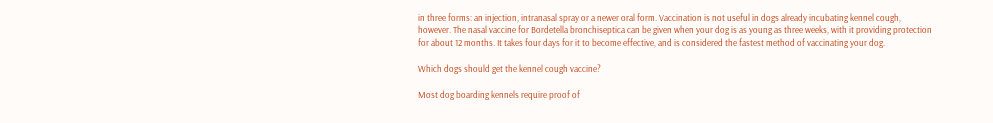in three forms: an injection, intranasal spray or a newer oral form. Vaccination is not useful in dogs already incubating kennel cough, however. The nasal vaccine for Bordetella bronchiseptica can be given when your dog is as young as three weeks, with it providing protection for about 12 months. It takes four days for it to become effective, and is considered the fastest method of vaccinating your dog.

Which dogs should get the kennel cough vaccine?

Most dog boarding kennels require proof of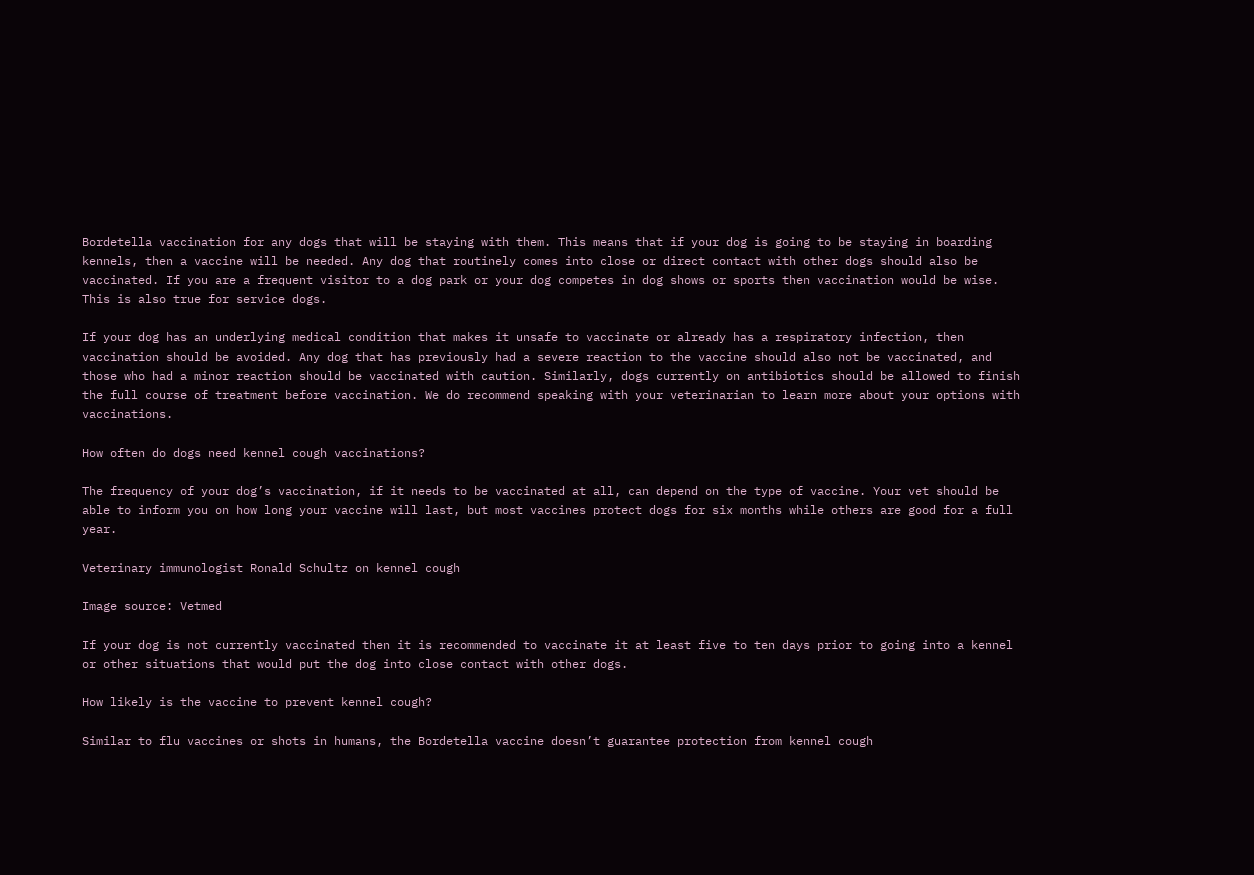Bordetella vaccination for any dogs that will be staying with them. This means that if your dog is going to be staying in boarding kennels, then a vaccine will be needed. Any dog that routinely comes into close or direct contact with other dogs should also be vaccinated. If you are a frequent visitor to a dog park or your dog competes in dog shows or sports then vaccination would be wise. This is also true for service dogs.

If your dog has an underlying medical condition that makes it unsafe to vaccinate or already has a respiratory infection, then vaccination should be avoided. Any dog that has previously had a severe reaction to the vaccine should also not be vaccinated, and those who had a minor reaction should be vaccinated with caution. Similarly, dogs currently on antibiotics should be allowed to finish the full course of treatment before vaccination. We do recommend speaking with your veterinarian to learn more about your options with vaccinations.

How often do dogs need kennel cough vaccinations?

The frequency of your dog’s vaccination, if it needs to be vaccinated at all, can depend on the type of vaccine. Your vet should be able to inform you on how long your vaccine will last, but most vaccines protect dogs for six months while others are good for a full year.

Veterinary immunologist Ronald Schultz on kennel cough

Image source: Vetmed

If your dog is not currently vaccinated then it is recommended to vaccinate it at least five to ten days prior to going into a kennel or other situations that would put the dog into close contact with other dogs.

How likely is the vaccine to prevent kennel cough?

Similar to flu vaccines or shots in humans, the Bordetella vaccine doesn’t guarantee protection from kennel cough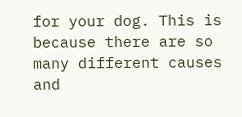for your dog. This is because there are so many different causes and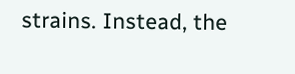strains. Instead, the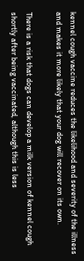kennel cough vaccine reduces the likelihood and severity of the illness and makes it more likely that your dog will recover on its own.

There is a risk that dogs can develop a milk version of kennel cough shortly after being vaccinated, although this is less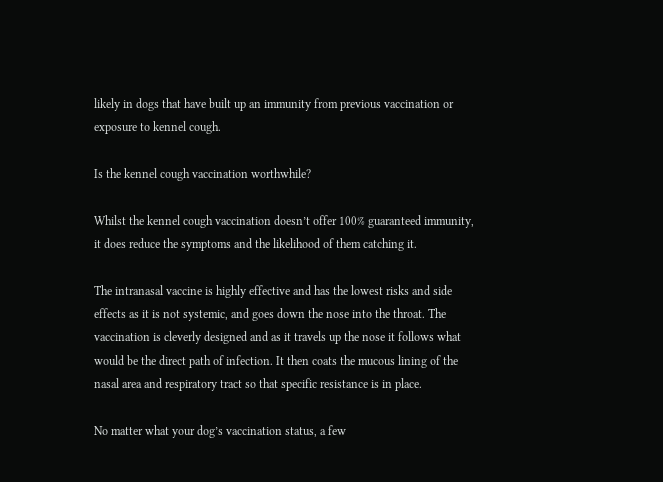likely in dogs that have built up an immunity from previous vaccination or exposure to kennel cough.

Is the kennel cough vaccination worthwhile?

Whilst the kennel cough vaccination doesn’t offer 100% guaranteed immunity, it does reduce the symptoms and the likelihood of them catching it.

The intranasal vaccine is highly effective and has the lowest risks and side effects as it is not systemic, and goes down the nose into the throat. The vaccination is cleverly designed and as it travels up the nose it follows what would be the direct path of infection. It then coats the mucous lining of the nasal area and respiratory tract so that specific resistance is in place.

No matter what your dog’s vaccination status, a few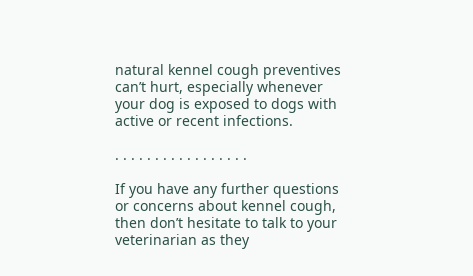natural kennel cough preventives can’t hurt, especially whenever your dog is exposed to dogs with active or recent infections.

. . . . . . . . . . . . . . . . .

If you have any further questions or concerns about kennel cough, then don’t hesitate to talk to your veterinarian as they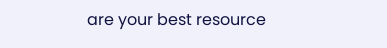are your best resource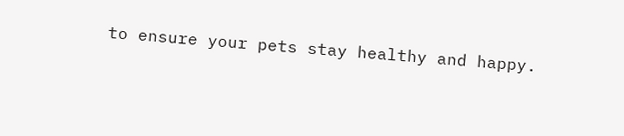to ensure your pets stay healthy and happy.